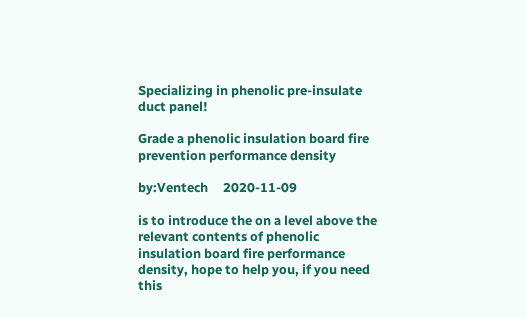Specializing in phenolic pre-insulate duct panel!

Grade a phenolic insulation board fire prevention performance density

by:Ventech     2020-11-09

is to introduce the on a level above the relevant contents of phenolic insulation board fire performance density, hope to help you, if you need this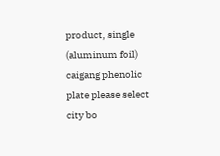product, single (aluminum foil) caigang phenolic plate please select city bo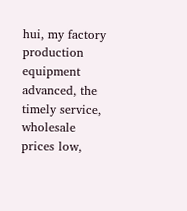hui, my factory production equipment advanced, the timely service, wholesale prices low,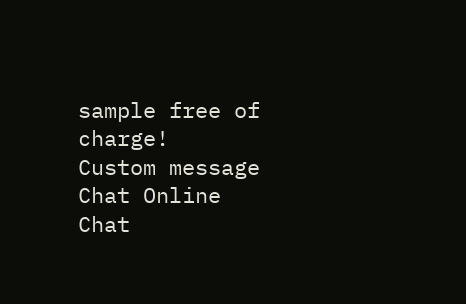sample free of charge!
Custom message
Chat Online
Chat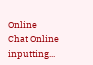Online
Chat Online inputting...